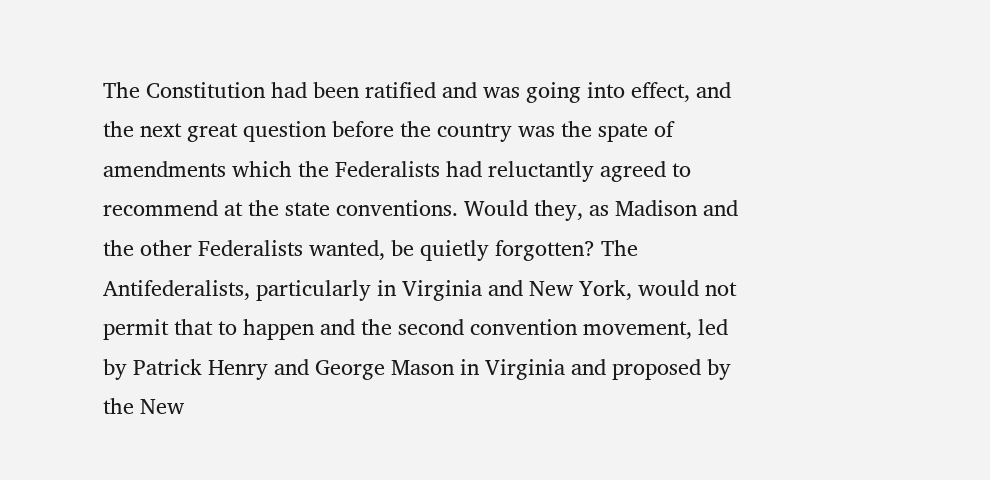The Constitution had been ratified and was going into effect, and the next great question before the country was the spate of amendments which the Federalists had reluctantly agreed to recommend at the state conventions. Would they, as Madison and the other Federalists wanted, be quietly forgotten? The Antifederalists, particularly in Virginia and New York, would not permit that to happen and the second convention movement, led by Patrick Henry and George Mason in Virginia and proposed by the New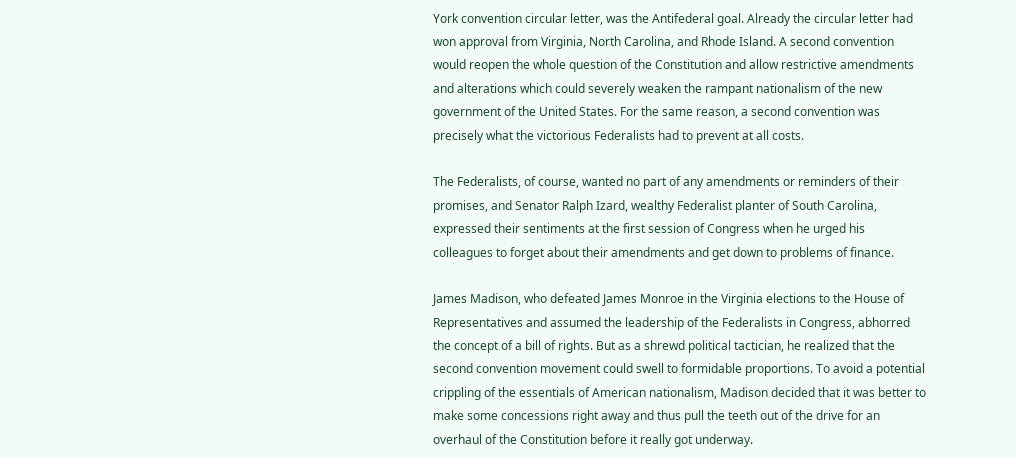York convention circular letter, was the Antifederal goal. Already the circular letter had won approval from Virginia, North Carolina, and Rhode Island. A second convention would reopen the whole question of the Constitution and allow restrictive amendments and alterations which could severely weaken the rampant nationalism of the new government of the United States. For the same reason, a second convention was precisely what the victorious Federalists had to prevent at all costs.

The Federalists, of course, wanted no part of any amendments or reminders of their promises, and Senator Ralph Izard, wealthy Federalist planter of South Carolina, expressed their sentiments at the first session of Congress when he urged his colleagues to forget about their amendments and get down to problems of finance.

James Madison, who defeated James Monroe in the Virginia elections to the House of Representatives and assumed the leadership of the Federalists in Congress, abhorred the concept of a bill of rights. But as a shrewd political tactician, he realized that the second convention movement could swell to formidable proportions. To avoid a potential crippling of the essentials of American nationalism, Madison decided that it was better to make some concessions right away and thus pull the teeth out of the drive for an overhaul of the Constitution before it really got underway.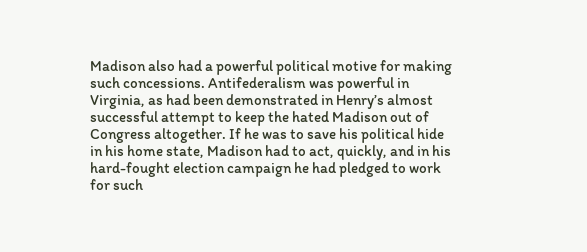Madison also had a powerful political motive for making such concessions. Antifederalism was powerful in Virginia, as had been demonstrated in Henry’s almost successful attempt to keep the hated Madison out of Congress altogether. If he was to save his political hide in his home state, Madison had to act, quickly, and in his hard-fought election campaign he had pledged to work for such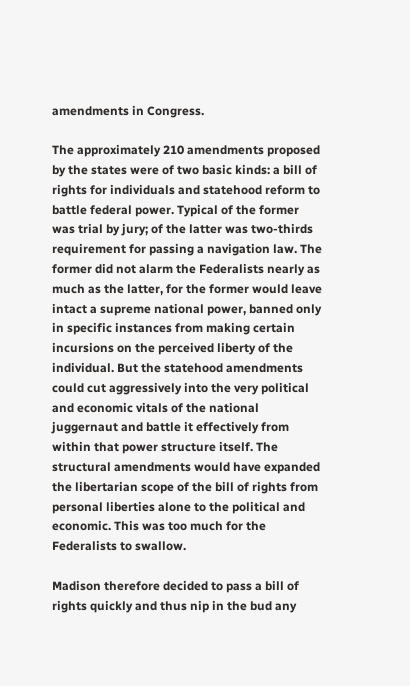amendments in Congress.

The approximately 210 amendments proposed by the states were of two basic kinds: a bill of rights for individuals and statehood reform to battle federal power. Typical of the former was trial by jury; of the latter was two-thirds requirement for passing a navigation law. The former did not alarm the Federalists nearly as much as the latter, for the former would leave intact a supreme national power, banned only in specific instances from making certain incursions on the perceived liberty of the individual. But the statehood amendments could cut aggressively into the very political and economic vitals of the national juggernaut and battle it effectively from within that power structure itself. The structural amendments would have expanded the libertarian scope of the bill of rights from personal liberties alone to the political and economic. This was too much for the Federalists to swallow.

Madison therefore decided to pass a bill of rights quickly and thus nip in the bud any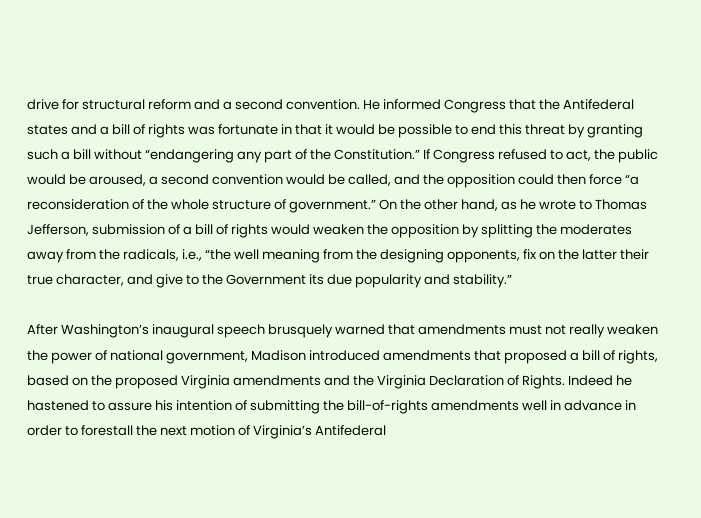drive for structural reform and a second convention. He informed Congress that the Antifederal states and a bill of rights was fortunate in that it would be possible to end this threat by granting such a bill without “endangering any part of the Constitution.” If Congress refused to act, the public would be aroused, a second convention would be called, and the opposition could then force “a reconsideration of the whole structure of government.” On the other hand, as he wrote to Thomas Jefferson, submission of a bill of rights would weaken the opposition by splitting the moderates away from the radicals, i.e., “the well meaning from the designing opponents, fix on the latter their true character, and give to the Government its due popularity and stability.”

After Washington’s inaugural speech brusquely warned that amendments must not really weaken the power of national government, Madison introduced amendments that proposed a bill of rights, based on the proposed Virginia amendments and the Virginia Declaration of Rights. Indeed he hastened to assure his intention of submitting the bill-of-rights amendments well in advance in order to forestall the next motion of Virginia’s Antifederal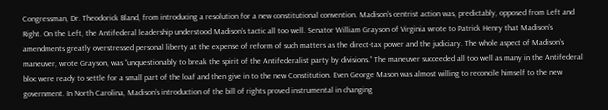Congressman, Dr. Theodorick Bland, from introducing a resolution for a new constitutional convention. Madison’s centrist action was, predictably, opposed from Left and Right. On the Left, the Antifederal leadership understood Madison’s tactic all too well. Senator William Grayson of Virginia wrote to Patrick Henry that Madison’s amendments greatly overstressed personal liberty at the expense of reform of such matters as the direct-tax power and the judiciary. The whole aspect of Madison’s maneuver, wrote Grayson, was “unquestionably to break the spirit of the Antifederalist party by divisions.” The maneuver succeeded all too well as many in the Antifederal bloc were ready to settle for a small part of the loaf and then give in to the new Constitution. Even George Mason was almost willing to reconcile himself to the new government. In North Carolina, Madison’s introduction of the bill of rights proved instrumental in changing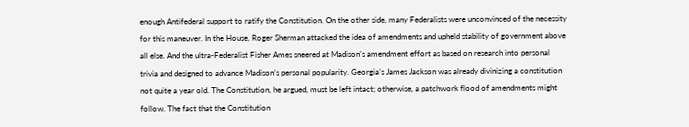enough Antifederal support to ratify the Constitution. On the other side, many Federalists were unconvinced of the necessity for this maneuver. In the House, Roger Sherman attacked the idea of amendments and upheld stability of government above all else. And the ultra-Federalist Fisher Ames sneered at Madison’s amendment effort as based on research into personal trivia and designed to advance Madison’s personal popularity. Georgia’s James Jackson was already divinizing a constitution not quite a year old. The Constitution, he argued, must be left intact; otherwise, a patchwork flood of amendments might follow. The fact that the Constitution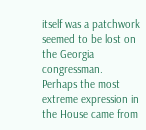itself was a patchwork seemed to be lost on the Georgia congressman. Perhaps the most extreme expression in the House came from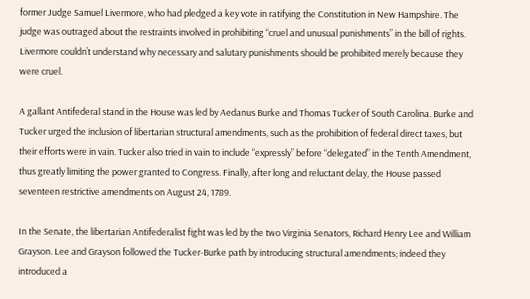former Judge Samuel Livermore, who had pledged a key vote in ratifying the Constitution in New Hampshire. The judge was outraged about the restraints involved in prohibiting “cruel and unusual punishments” in the bill of rights. Livermore couldn’t understand why necessary and salutary punishments should be prohibited merely because they were cruel.

A gallant Antifederal stand in the House was led by Aedanus Burke and Thomas Tucker of South Carolina. Burke and Tucker urged the inclusion of libertarian structural amendments, such as the prohibition of federal direct taxes, but their efforts were in vain. Tucker also tried in vain to include “expressly” before “delegated” in the Tenth Amendment, thus greatly limiting the power granted to Congress. Finally, after long and reluctant delay, the House passed seventeen restrictive amendments on August 24, 1789.

In the Senate, the libertarian Antifederalist fight was led by the two Virginia Senators, Richard Henry Lee and William Grayson. Lee and Grayson followed the Tucker-Burke path by introducing structural amendments; indeed they introduced a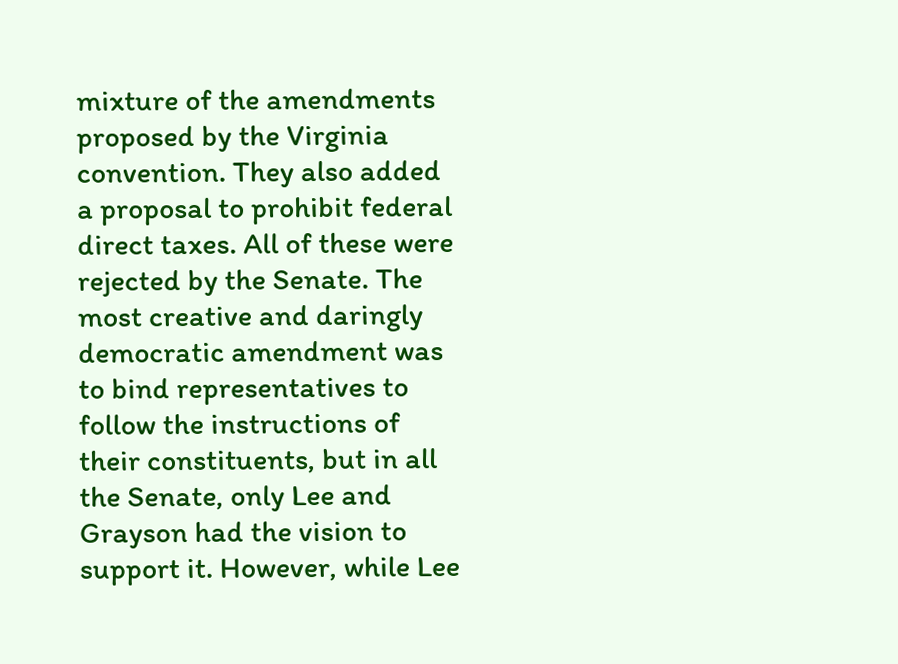mixture of the amendments proposed by the Virginia convention. They also added a proposal to prohibit federal direct taxes. All of these were rejected by the Senate. The most creative and daringly democratic amendment was to bind representatives to follow the instructions of their constituents, but in all the Senate, only Lee and Grayson had the vision to support it. However, while Lee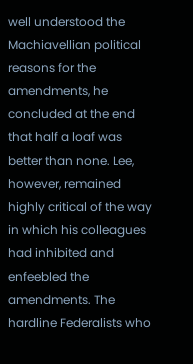well understood the Machiavellian political reasons for the amendments, he concluded at the end that half a loaf was better than none. Lee, however, remained highly critical of the way in which his colleagues had inhibited and enfeebled the amendments. The hardline Federalists who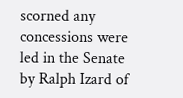scorned any concessions were led in the Senate by Ralph Izard of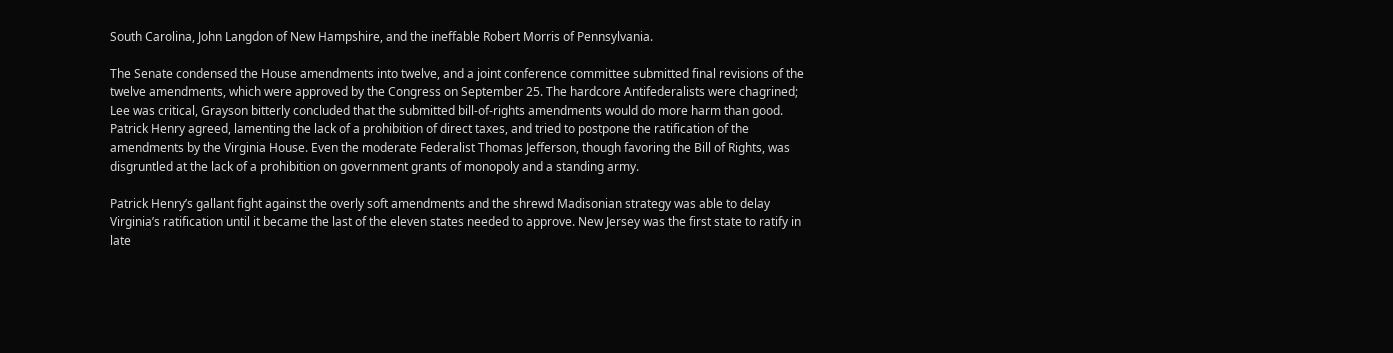South Carolina, John Langdon of New Hampshire, and the ineffable Robert Morris of Pennsylvania.

The Senate condensed the House amendments into twelve, and a joint conference committee submitted final revisions of the twelve amendments, which were approved by the Congress on September 25. The hardcore Antifederalists were chagrined; Lee was critical, Grayson bitterly concluded that the submitted bill-of-rights amendments would do more harm than good. Patrick Henry agreed, lamenting the lack of a prohibition of direct taxes, and tried to postpone the ratification of the amendments by the Virginia House. Even the moderate Federalist Thomas Jefferson, though favoring the Bill of Rights, was disgruntled at the lack of a prohibition on government grants of monopoly and a standing army.

Patrick Henry’s gallant fight against the overly soft amendments and the shrewd Madisonian strategy was able to delay Virginia’s ratification until it became the last of the eleven states needed to approve. New Jersey was the first state to ratify in late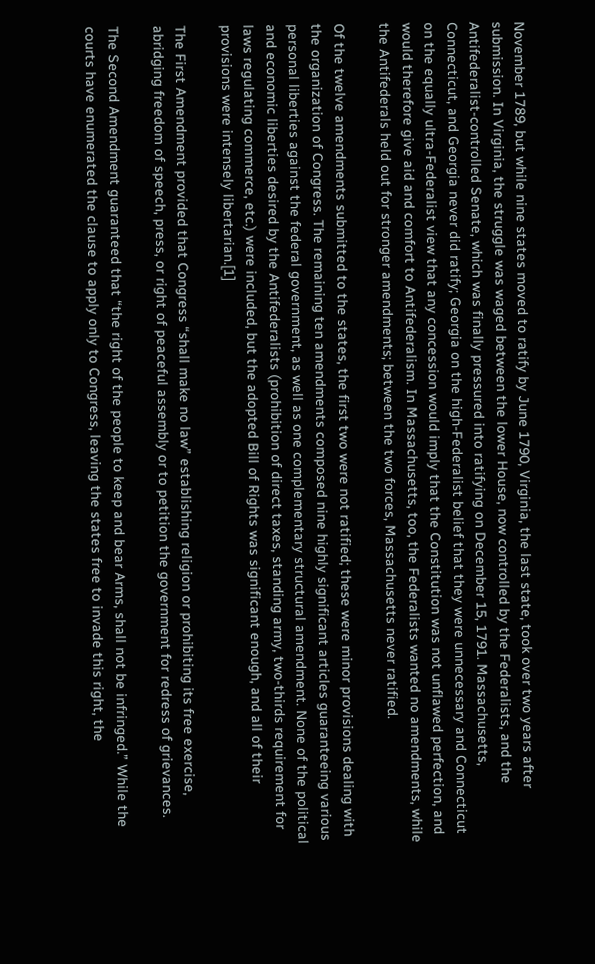November 1789, but while nine states moved to ratify by June 1790, Virginia, the last state, took over two years after submission. In Virginia, the struggle was waged between the lower House, now controlled by the Federalists, and the Antifederalist-controlled Senate, which was finally pressured into ratifying on December 15, 1791. Massachusetts, Connecticut, and Georgia never did ratify; Georgia on the high-Federalist belief that they were unnecessary and Connecticut on the equally ultra-Federalist view that any concession would imply that the Constitution was not unflawed perfection, and would therefore give aid and comfort to Antifederalism. In Massachusetts, too, the Federalists wanted no amendments, while the Antifederals held out for stronger amendments; between the two forces, Massachusetts never ratified.

Of the twelve amendments submitted to the states, the first two were not ratified; these were minor provisions dealing with the organization of Congress. The remaining ten amendments composed nine highly significant articles guaranteeing various personal liberties against the federal government, as well as one complementary structural amendment. None of the political and economic liberties desired by the Antifederalists (prohibition of direct taxes, standing army, two-thirds requirement for laws regulating commerce, etc.) were included, but the adopted Bill of Rights was significant enough, and all of their provisions were intensely libertarian.[1]

The First Amendment provided that Congress “shall make no law” establishing religion or prohibiting its free exercise, abridging freedom of speech, press, or right of peaceful assembly or to petition the government for redress of grievances.

The Second Amendment guaranteed that “the right of the people to keep and bear Arms, shall not be infringed.” While the courts have enumerated the clause to apply only to Congress, leaving the states free to invade this right, the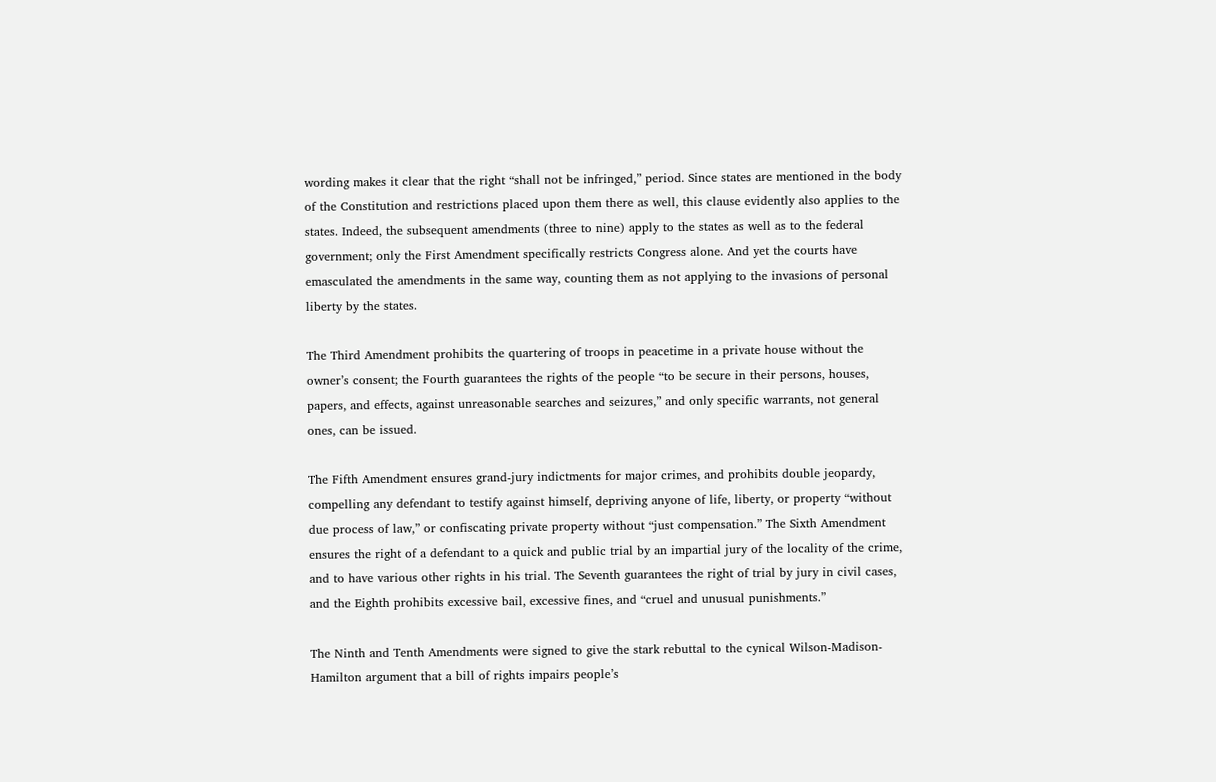wording makes it clear that the right “shall not be infringed,” period. Since states are mentioned in the body of the Constitution and restrictions placed upon them there as well, this clause evidently also applies to the states. Indeed, the subsequent amendments (three to nine) apply to the states as well as to the federal government; only the First Amendment specifically restricts Congress alone. And yet the courts have emasculated the amendments in the same way, counting them as not applying to the invasions of personal liberty by the states.

The Third Amendment prohibits the quartering of troops in peacetime in a private house without the owner’s consent; the Fourth guarantees the rights of the people “to be secure in their persons, houses, papers, and effects, against unreasonable searches and seizures,” and only specific warrants, not general ones, can be issued.

The Fifth Amendment ensures grand-jury indictments for major crimes, and prohibits double jeopardy, compelling any defendant to testify against himself, depriving anyone of life, liberty, or property “without due process of law,” or confiscating private property without “just compensation.” The Sixth Amendment ensures the right of a defendant to a quick and public trial by an impartial jury of the locality of the crime, and to have various other rights in his trial. The Seventh guarantees the right of trial by jury in civil cases, and the Eighth prohibits excessive bail, excessive fines, and “cruel and unusual punishments.”

The Ninth and Tenth Amendments were signed to give the stark rebuttal to the cynical Wilson-Madison-Hamilton argument that a bill of rights impairs people’s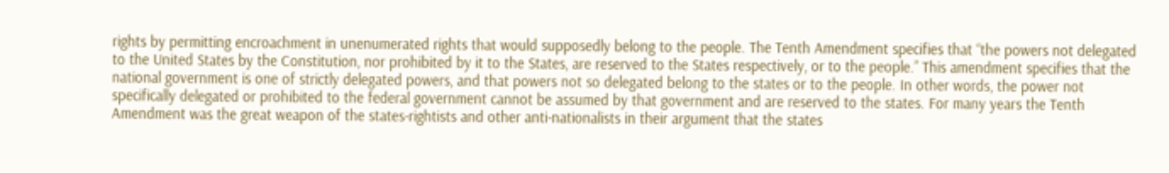rights by permitting encroachment in unenumerated rights that would supposedly belong to the people. The Tenth Amendment specifies that “the powers not delegated to the United States by the Constitution, nor prohibited by it to the States, are reserved to the States respectively, or to the people.” This amendment specifies that the national government is one of strictly delegated powers, and that powers not so delegated belong to the states or to the people. In other words, the power not specifically delegated or prohibited to the federal government cannot be assumed by that government and are reserved to the states. For many years the Tenth Amendment was the great weapon of the states-rightists and other anti-nationalists in their argument that the states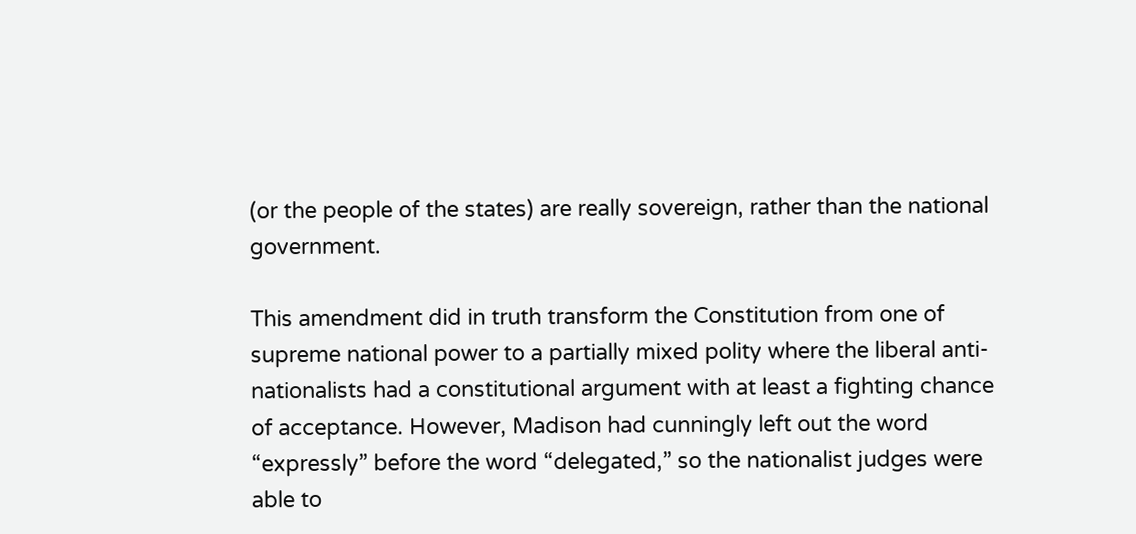(or the people of the states) are really sovereign, rather than the national government.

This amendment did in truth transform the Constitution from one of supreme national power to a partially mixed polity where the liberal anti-nationalists had a constitutional argument with at least a fighting chance of acceptance. However, Madison had cunningly left out the word “expressly” before the word “delegated,” so the nationalist judges were able to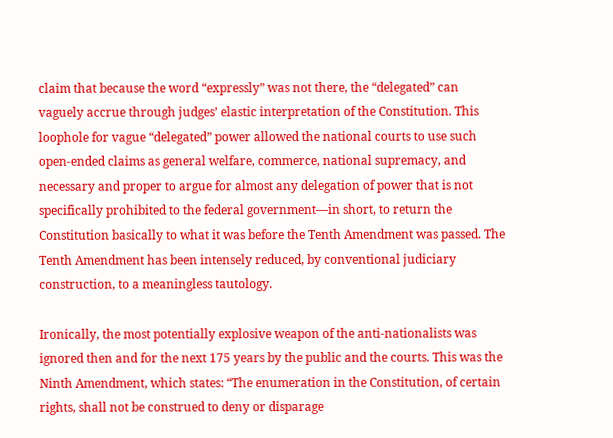claim that because the word “expressly” was not there, the “delegated” can vaguely accrue through judges’ elastic interpretation of the Constitution. This loophole for vague “delegated” power allowed the national courts to use such open-ended claims as general welfare, commerce, national supremacy, and necessary and proper to argue for almost any delegation of power that is not specifically prohibited to the federal government—in short, to return the Constitution basically to what it was before the Tenth Amendment was passed. The Tenth Amendment has been intensely reduced, by conventional judiciary construction, to a meaningless tautology.

Ironically, the most potentially explosive weapon of the anti-nationalists was ignored then and for the next 175 years by the public and the courts. This was the Ninth Amendment, which states: “The enumeration in the Constitution, of certain rights, shall not be construed to deny or disparage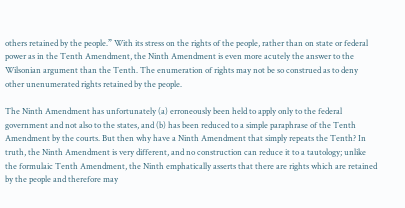others retained by the people.” With its stress on the rights of the people, rather than on state or federal power as in the Tenth Amendment, the Ninth Amendment is even more acutely the answer to the Wilsonian argument than the Tenth. The enumeration of rights may not be so construed as to deny other unenumerated rights retained by the people.

The Ninth Amendment has unfortunately (a) erroneously been held to apply only to the federal government and not also to the states, and (b) has been reduced to a simple paraphrase of the Tenth Amendment by the courts. But then why have a Ninth Amendment that simply repeats the Tenth? In truth, the Ninth Amendment is very different, and no construction can reduce it to a tautology; unlike the formulaic Tenth Amendment, the Ninth emphatically asserts that there are rights which are retained by the people and therefore may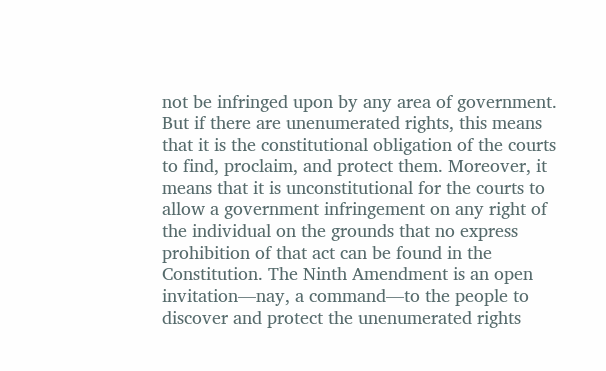not be infringed upon by any area of government. But if there are unenumerated rights, this means that it is the constitutional obligation of the courts to find, proclaim, and protect them. Moreover, it means that it is unconstitutional for the courts to allow a government infringement on any right of the individual on the grounds that no express prohibition of that act can be found in the Constitution. The Ninth Amendment is an open invitation—nay, a command—to the people to discover and protect the unenumerated rights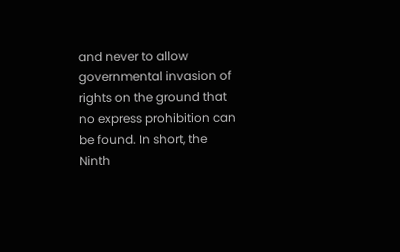and never to allow governmental invasion of rights on the ground that no express prohibition can be found. In short, the Ninth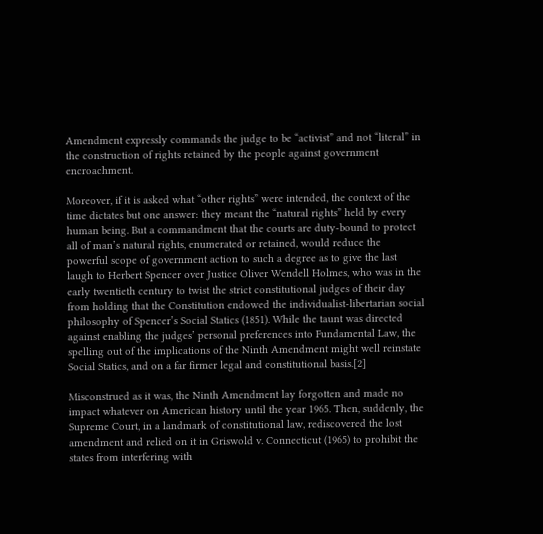Amendment expressly commands the judge to be “activist” and not “literal” in the construction of rights retained by the people against government encroachment.

Moreover, if it is asked what “other rights” were intended, the context of the time dictates but one answer: they meant the “natural rights” held by every human being. But a commandment that the courts are duty-bound to protect all of man’s natural rights, enumerated or retained, would reduce the powerful scope of government action to such a degree as to give the last laugh to Herbert Spencer over Justice Oliver Wendell Holmes, who was in the early twentieth century to twist the strict constitutional judges of their day from holding that the Constitution endowed the individualist-libertarian social philosophy of Spencer’s Social Statics (1851). While the taunt was directed against enabling the judges’ personal preferences into Fundamental Law, the spelling out of the implications of the Ninth Amendment might well reinstate Social Statics, and on a far firmer legal and constitutional basis.[2]

Misconstrued as it was, the Ninth Amendment lay forgotten and made no impact whatever on American history until the year 1965. Then, suddenly, the Supreme Court, in a landmark of constitutional law, rediscovered the lost amendment and relied on it in Griswold v. Connecticut (1965) to prohibit the states from interfering with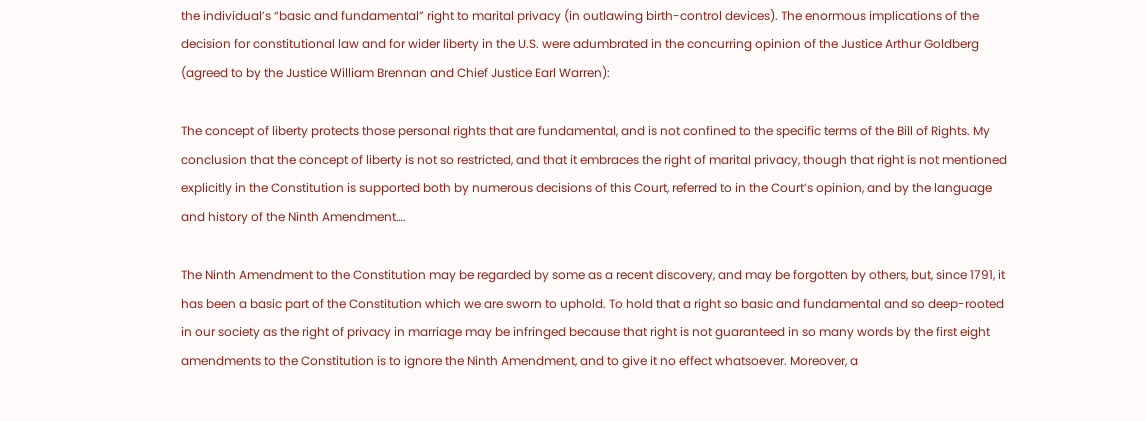the individual’s “basic and fundamental” right to marital privacy (in outlawing birth-control devices). The enormous implications of the decision for constitutional law and for wider liberty in the U.S. were adumbrated in the concurring opinion of the Justice Arthur Goldberg (agreed to by the Justice William Brennan and Chief Justice Earl Warren):

The concept of liberty protects those personal rights that are fundamental, and is not confined to the specific terms of the Bill of Rights. My conclusion that the concept of liberty is not so restricted, and that it embraces the right of marital privacy, though that right is not mentioned explicitly in the Constitution is supported both by numerous decisions of this Court, referred to in the Court’s opinion, and by the language and history of the Ninth Amendment….

The Ninth Amendment to the Constitution may be regarded by some as a recent discovery, and may be forgotten by others, but, since 1791, it has been a basic part of the Constitution which we are sworn to uphold. To hold that a right so basic and fundamental and so deep-rooted in our society as the right of privacy in marriage may be infringed because that right is not guaranteed in so many words by the first eight amendments to the Constitution is to ignore the Ninth Amendment, and to give it no effect whatsoever. Moreover, a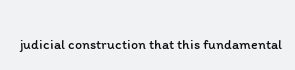judicial construction that this fundamental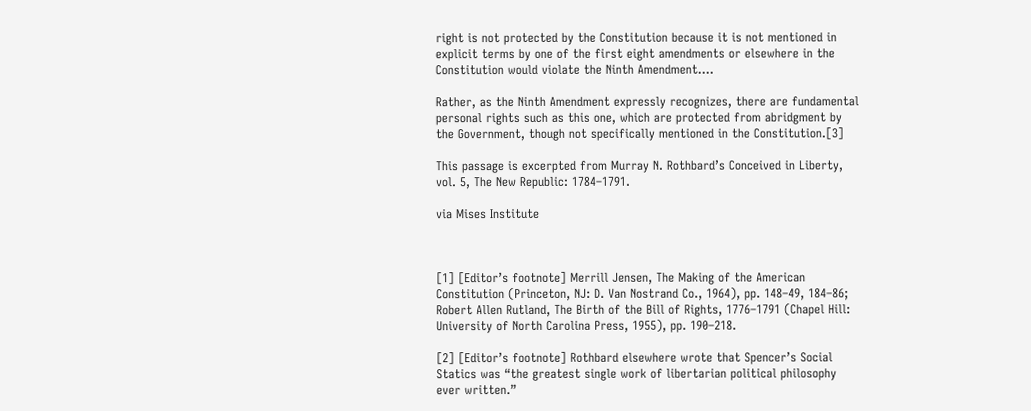right is not protected by the Constitution because it is not mentioned in explicit terms by one of the first eight amendments or elsewhere in the Constitution would violate the Ninth Amendment….

Rather, as the Ninth Amendment expressly recognizes, there are fundamental personal rights such as this one, which are protected from abridgment by the Government, though not specifically mentioned in the Constitution.[3]

This passage is excerpted from Murray N. Rothbard’s Conceived in Liberty, vol. 5, The New Republic: 1784–1791.

via Mises Institute



[1] [Editor’s footnote] Merrill Jensen, The Making of the American Constitution (Princeton, NJ: D. Van Nostrand Co., 1964), pp. 148–49, 184–86; Robert Allen Rutland, The Birth of the Bill of Rights, 1776–1791 (Chapel Hill: University of North Carolina Press, 1955), pp. 190–218.

[2] [Editor’s footnote] Rothbard elsewhere wrote that Spencer’s Social Statics was “the greatest single work of libertarian political philosophy ever written.”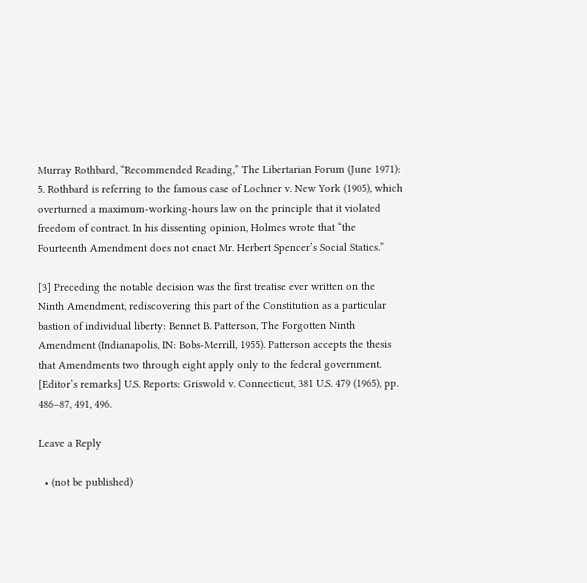Murray Rothbard, “Recommended Reading,” The Libertarian Forum (June 1971): 5. Rothbard is referring to the famous case of Lochner v. New York (1905), which overturned a maximum-working-hours law on the principle that it violated freedom of contract. In his dissenting opinion, Holmes wrote that “the Fourteenth Amendment does not enact Mr. Herbert Spencer’s Social Statics.”

[3] Preceding the notable decision was the first treatise ever written on the Ninth Amendment, rediscovering this part of the Constitution as a particular bastion of individual liberty: Bennet B. Patterson, The Forgotten Ninth Amendment (Indianapolis, IN: Bobs-Merrill, 1955). Patterson accepts the thesis that Amendments two through eight apply only to the federal government. [Editor’s remarks] U.S. Reports: Griswold v. Connecticut, 381 U.S. 479 (1965), pp. 486–87, 491, 496.

Leave a Reply

  • (not be published)